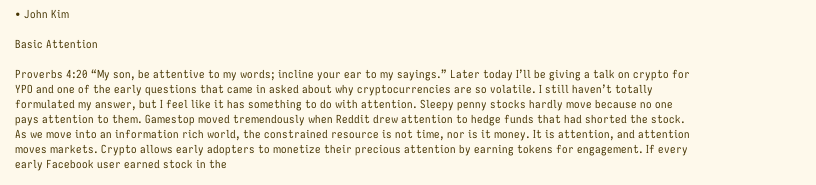• John Kim

Basic Attention

Proverbs 4:20 “My son, be attentive to my words; incline your ear to my sayings.” Later today I’ll be giving a talk on crypto for YPO and one of the early questions that came in asked about why cryptocurrencies are so volatile. I still haven’t totally formulated my answer, but I feel like it has something to do with attention. Sleepy penny stocks hardly move because no one pays attention to them. Gamestop moved tremendously when Reddit drew attention to hedge funds that had shorted the stock. As we move into an information rich world, the constrained resource is not time, nor is it money. It is attention, and attention moves markets. Crypto allows early adopters to monetize their precious attention by earning tokens for engagement. If every early Facebook user earned stock in the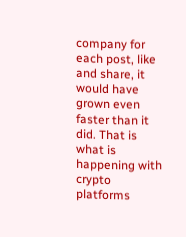company for each post, like and share, it would have grown even faster than it did. That is what is happening with crypto platforms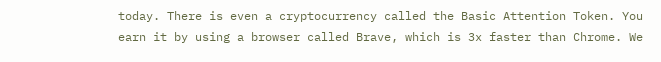today. There is even a cryptocurrency called the Basic Attention Token. You earn it by using a browser called Brave, which is 3x faster than Chrome. We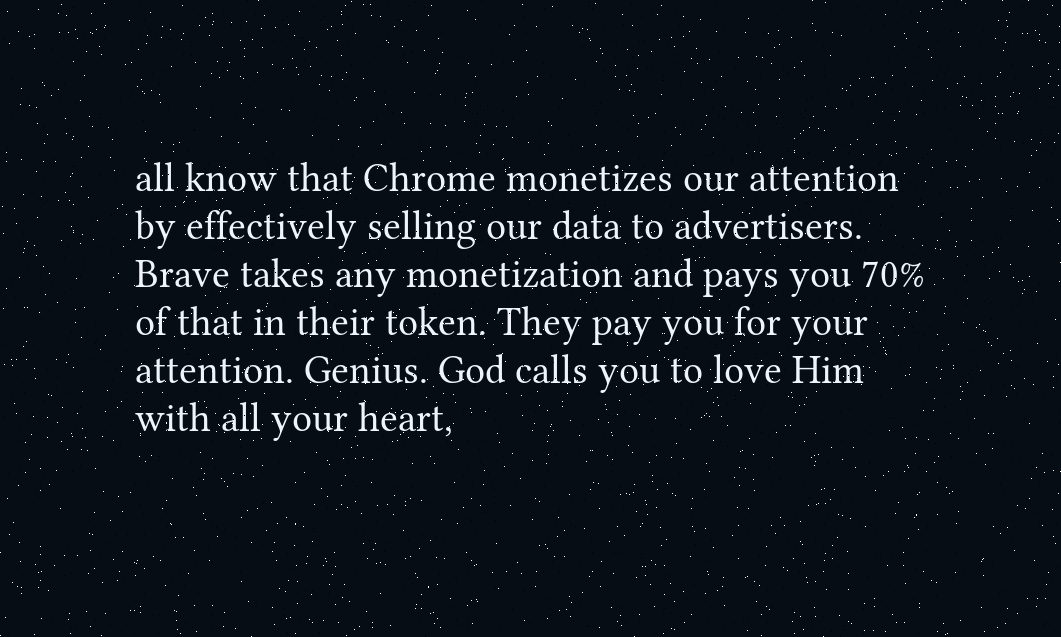all know that Chrome monetizes our attention by effectively selling our data to advertisers. Brave takes any monetization and pays you 70% of that in their token. They pay you for your attention. Genius. God calls you to love Him with all your heart,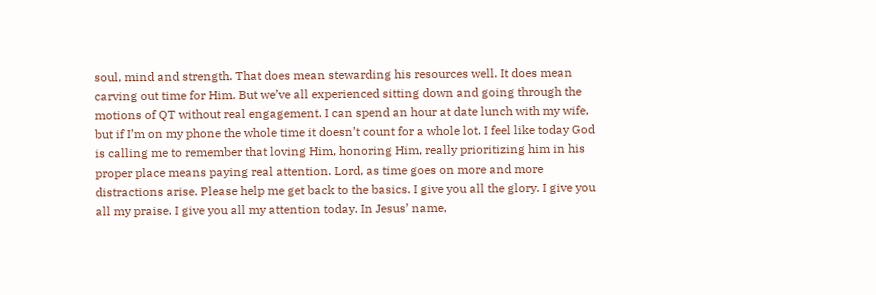soul, mind and strength. That does mean stewarding his resources well. It does mean carving out time for Him. But we’ve all experienced sitting down and going through the motions of QT without real engagement. I can spend an hour at date lunch with my wife, but if I’m on my phone the whole time it doesn’t count for a whole lot. I feel like today God is calling me to remember that loving Him, honoring Him, really prioritizing him in his proper place means paying real attention. Lord, as time goes on more and more distractions arise. Please help me get back to the basics. I give you all the glory. I give you all my praise. I give you all my attention today. In Jesus’ name,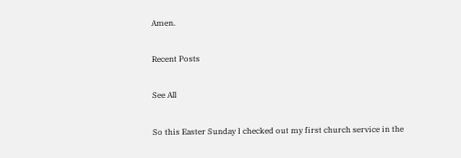Amen.

Recent Posts

See All

So this Easter Sunday I checked out my first church service in the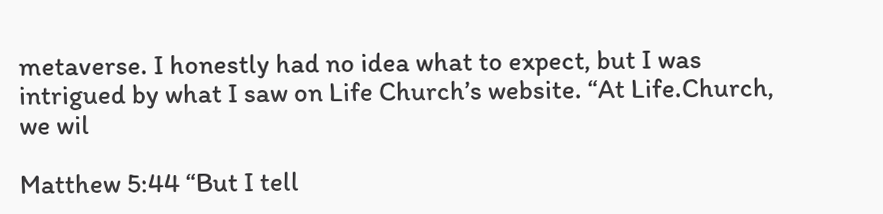metaverse. I honestly had no idea what to expect, but I was intrigued by what I saw on Life Church’s website. “At Life.Church, we wil

Matthew 5:44 “But I tell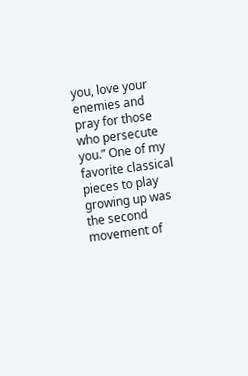you, love your enemies and pray for those who persecute you.” One of my favorite classical pieces to play growing up was the second movement of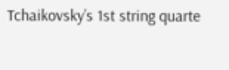Tchaikovsky’s 1st string quarte